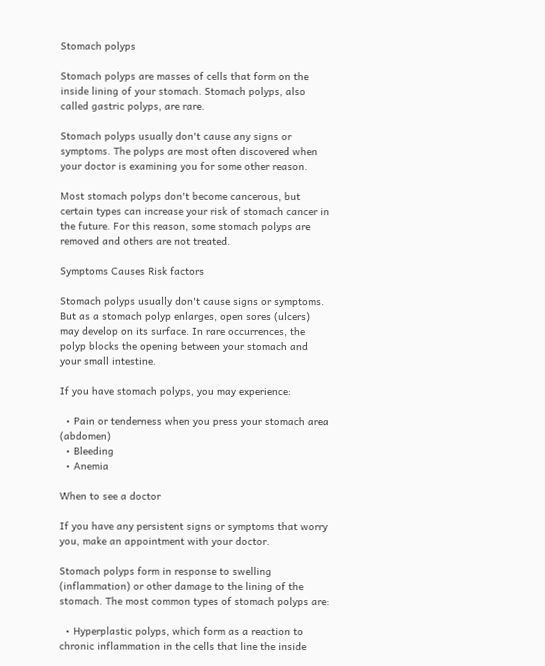Stomach polyps

Stomach polyps are masses of cells that form on the inside lining of your stomach. Stomach polyps, also called gastric polyps, are rare.

Stomach polyps usually don't cause any signs or symptoms. The polyps are most often discovered when your doctor is examining you for some other reason.

Most stomach polyps don't become cancerous, but certain types can increase your risk of stomach cancer in the future. For this reason, some stomach polyps are removed and others are not treated.

Symptoms Causes Risk factors

Stomach polyps usually don't cause signs or symptoms. But as a stomach polyp enlarges, open sores (ulcers) may develop on its surface. In rare occurrences, the polyp blocks the opening between your stomach and your small intestine.

If you have stomach polyps, you may experience:

  • Pain or tenderness when you press your stomach area (abdomen)
  • Bleeding
  • Anemia

When to see a doctor

If you have any persistent signs or symptoms that worry you, make an appointment with your doctor.

Stomach polyps form in response to swelling (inflammation) or other damage to the lining of the stomach. The most common types of stomach polyps are:

  • Hyperplastic polyps, which form as a reaction to chronic inflammation in the cells that line the inside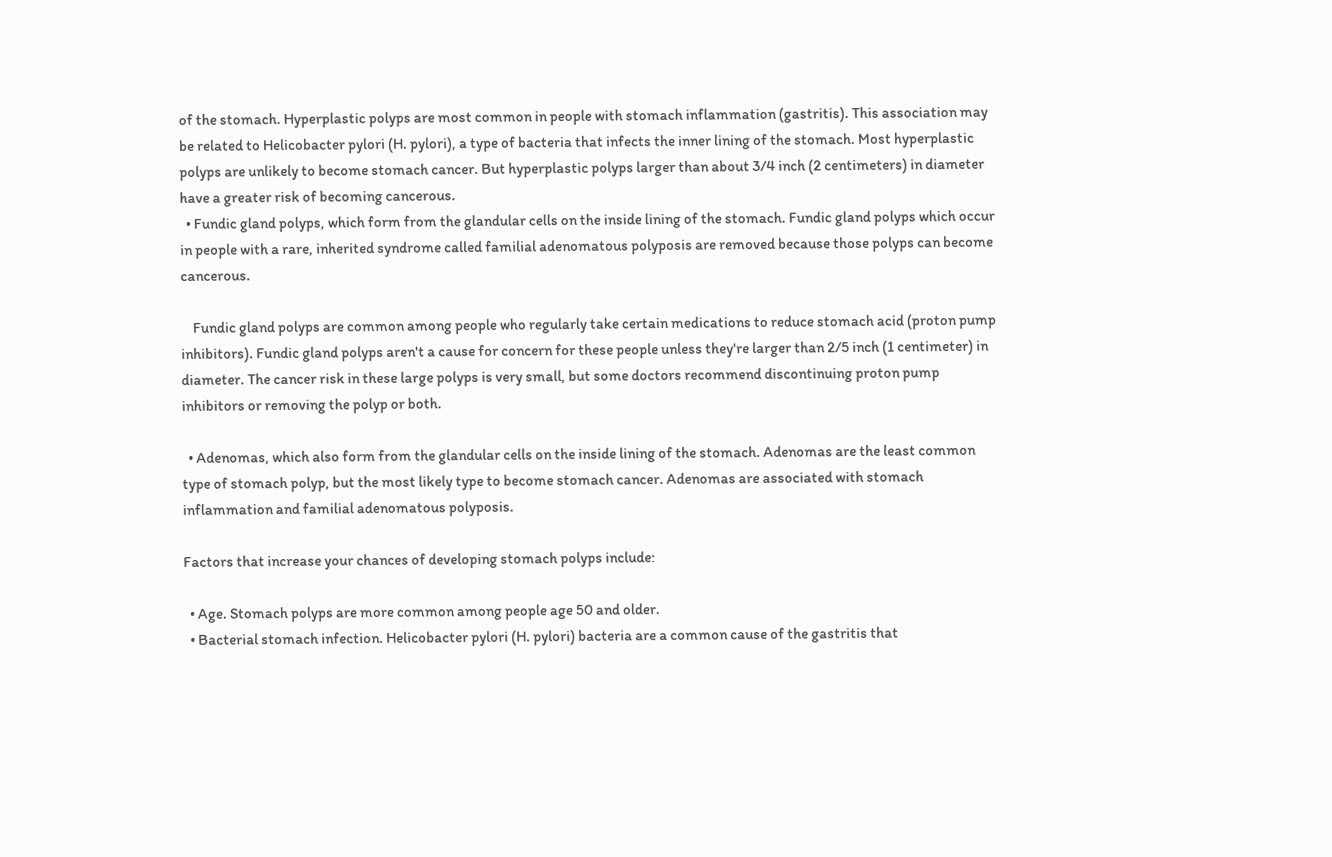of the stomach. Hyperplastic polyps are most common in people with stomach inflammation (gastritis). This association may be related to Helicobacter pylori (H. pylori), a type of bacteria that infects the inner lining of the stomach. Most hyperplastic polyps are unlikely to become stomach cancer. But hyperplastic polyps larger than about 3/4 inch (2 centimeters) in diameter have a greater risk of becoming cancerous.
  • Fundic gland polyps, which form from the glandular cells on the inside lining of the stomach. Fundic gland polyps which occur in people with a rare, inherited syndrome called familial adenomatous polyposis are removed because those polyps can become cancerous.

    Fundic gland polyps are common among people who regularly take certain medications to reduce stomach acid (proton pump inhibitors). Fundic gland polyps aren't a cause for concern for these people unless they're larger than 2/5 inch (1 centimeter) in diameter. The cancer risk in these large polyps is very small, but some doctors recommend discontinuing proton pump inhibitors or removing the polyp or both.

  • Adenomas, which also form from the glandular cells on the inside lining of the stomach. Adenomas are the least common type of stomach polyp, but the most likely type to become stomach cancer. Adenomas are associated with stomach inflammation and familial adenomatous polyposis.

Factors that increase your chances of developing stomach polyps include:

  • Age. Stomach polyps are more common among people age 50 and older.
  • Bacterial stomach infection. Helicobacter pylori (H. pylori) bacteria are a common cause of the gastritis that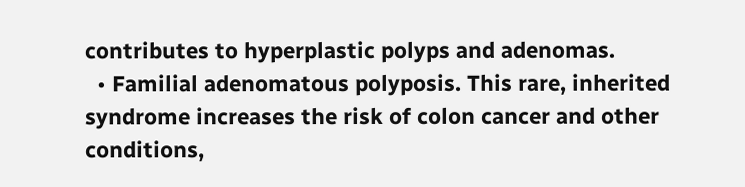contributes to hyperplastic polyps and adenomas.
  • Familial adenomatous polyposis. This rare, inherited syndrome increases the risk of colon cancer and other conditions,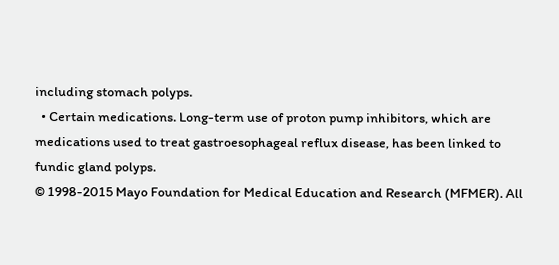including stomach polyps.
  • Certain medications. Long-term use of proton pump inhibitors, which are medications used to treat gastroesophageal reflux disease, has been linked to fundic gland polyps.
© 1998-2015 Mayo Foundation for Medical Education and Research (MFMER). All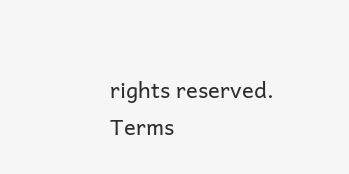rights reserved. Terms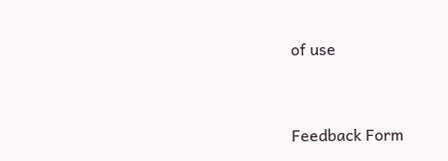of use


Feedback Form